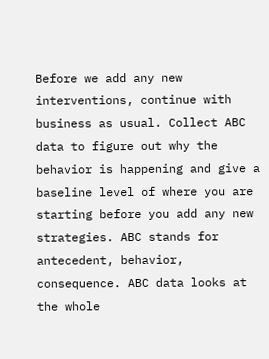Before we add any new interventions, continue with business as usual. Collect ABC data to figure out why the behavior is happening and give a baseline level of where you are starting before you add any new strategies. ABC stands for antecedent, behavior, consequence. ABC data looks at the whole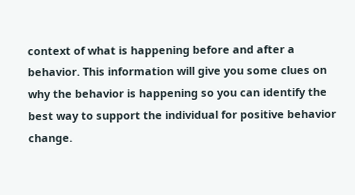context of what is happening before and after a behavior. This information will give you some clues on why the behavior is happening so you can identify the best way to support the individual for positive behavior change.